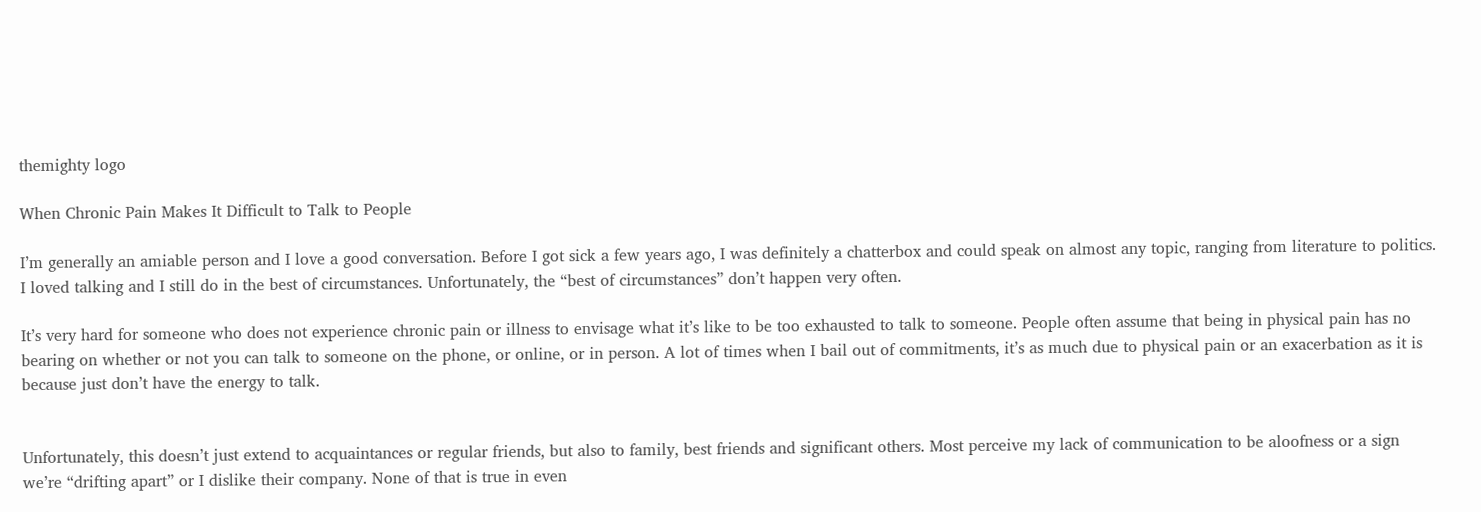themighty logo

When Chronic Pain Makes It Difficult to Talk to People

I’m generally an amiable person and I love a good conversation. Before I got sick a few years ago, I was definitely a chatterbox and could speak on almost any topic, ranging from literature to politics. I loved talking and I still do in the best of circumstances. Unfortunately, the “best of circumstances” don’t happen very often.

It’s very hard for someone who does not experience chronic pain or illness to envisage what it’s like to be too exhausted to talk to someone. People often assume that being in physical pain has no bearing on whether or not you can talk to someone on the phone, or online, or in person. A lot of times when I bail out of commitments, it’s as much due to physical pain or an exacerbation as it is because just don’t have the energy to talk.


Unfortunately, this doesn’t just extend to acquaintances or regular friends, but also to family, best friends and significant others. Most perceive my lack of communication to be aloofness or a sign we’re “drifting apart” or I dislike their company. None of that is true in even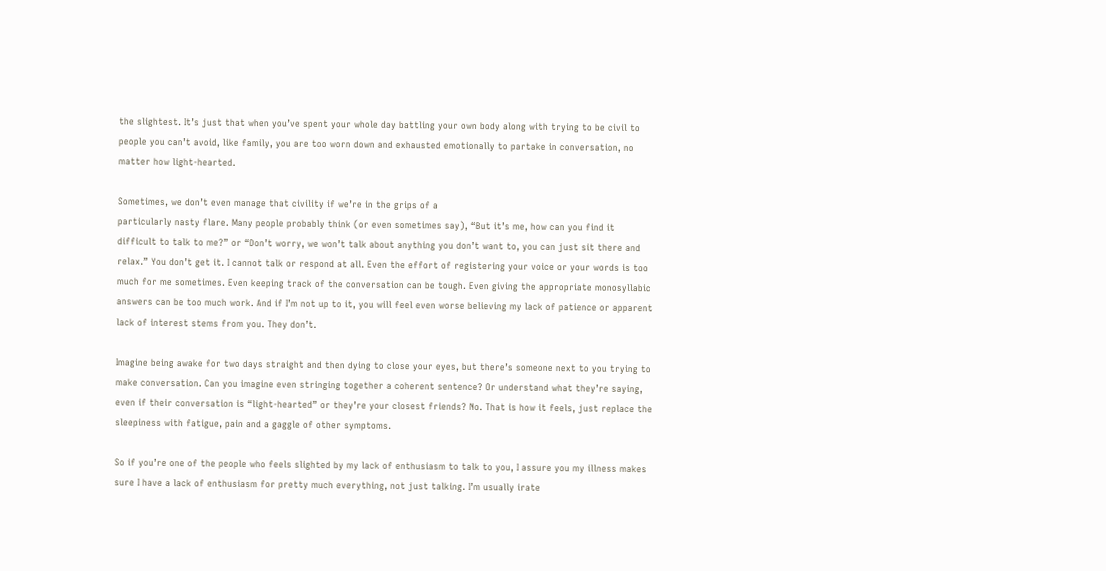the slightest. It’s just that when you’ve spent your whole day battling your own body along with trying to be civil to people you can’t avoid, like family, you are too worn down and exhausted emotionally to partake in conversation, no matter how light-hearted.

Sometimes, we don’t even manage that civility if we’re in the grips of a
particularly nasty flare. Many people probably think (or even sometimes say), “But it’s me, how can you find it difficult to talk to me?” or “Don’t worry, we won’t talk about anything you don’t want to, you can just sit there and relax.” You don’t get it. I cannot talk or respond at all. Even the effort of registering your voice or your words is too much for me sometimes. Even keeping track of the conversation can be tough. Even giving the appropriate monosyllabic answers can be too much work. And if I’m not up to it, you will feel even worse believing my lack of patience or apparent lack of interest stems from you. They don’t.

Imagine being awake for two days straight and then dying to close your eyes, but there’s someone next to you trying to make conversation. Can you imagine even stringing together a coherent sentence? Or understand what they’re saying, even if their conversation is “light-hearted” or they’re your closest friends? No. That is how it feels, just replace the sleepiness with fatigue, pain and a gaggle of other symptoms.

So if you’re one of the people who feels slighted by my lack of enthusiasm to talk to you, I assure you my illness makes sure I have a lack of enthusiasm for pretty much everything, not just talking. I’m usually irate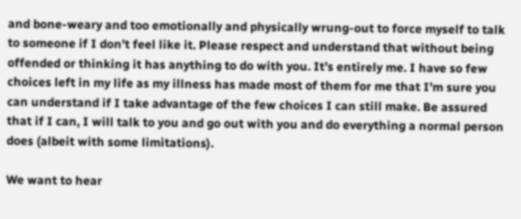and bone-weary and too emotionally and physically wrung-out to force myself to talk to someone if I don’t feel like it. Please respect and understand that without being offended or thinking it has anything to do with you. It’s entirely me. I have so few choices left in my life as my illness has made most of them for me that I’m sure you can understand if I take advantage of the few choices I can still make. Be assured that if I can, I will talk to you and go out with you and do everything a normal person does (albeit with some limitations).

We want to hear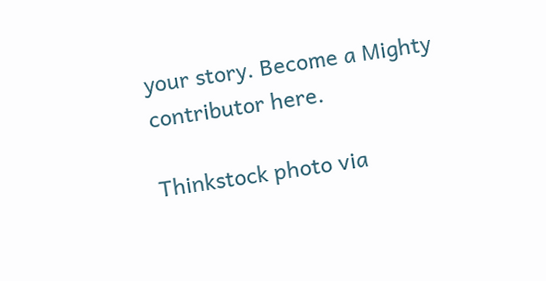your story. Become a Mighty contributor here.

Thinkstock photo via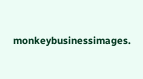monkeybusinessimages.